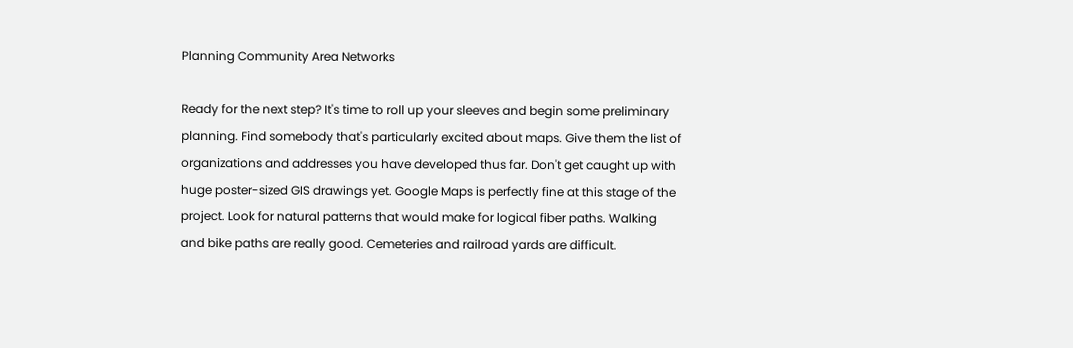Planning Community Area Networks

Ready for the next step? It's time to roll up your sleeves and begin some preliminary planning. Find somebody that's particularly excited about maps. Give them the list of organizations and addresses you have developed thus far. Don't get caught up with huge poster-sized GIS drawings yet. Google Maps is perfectly fine at this stage of the project. Look for natural patterns that would make for logical fiber paths. Walking and bike paths are really good. Cemeteries and railroad yards are difficult.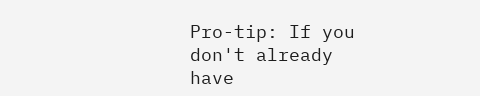Pro-tip: If you don't already have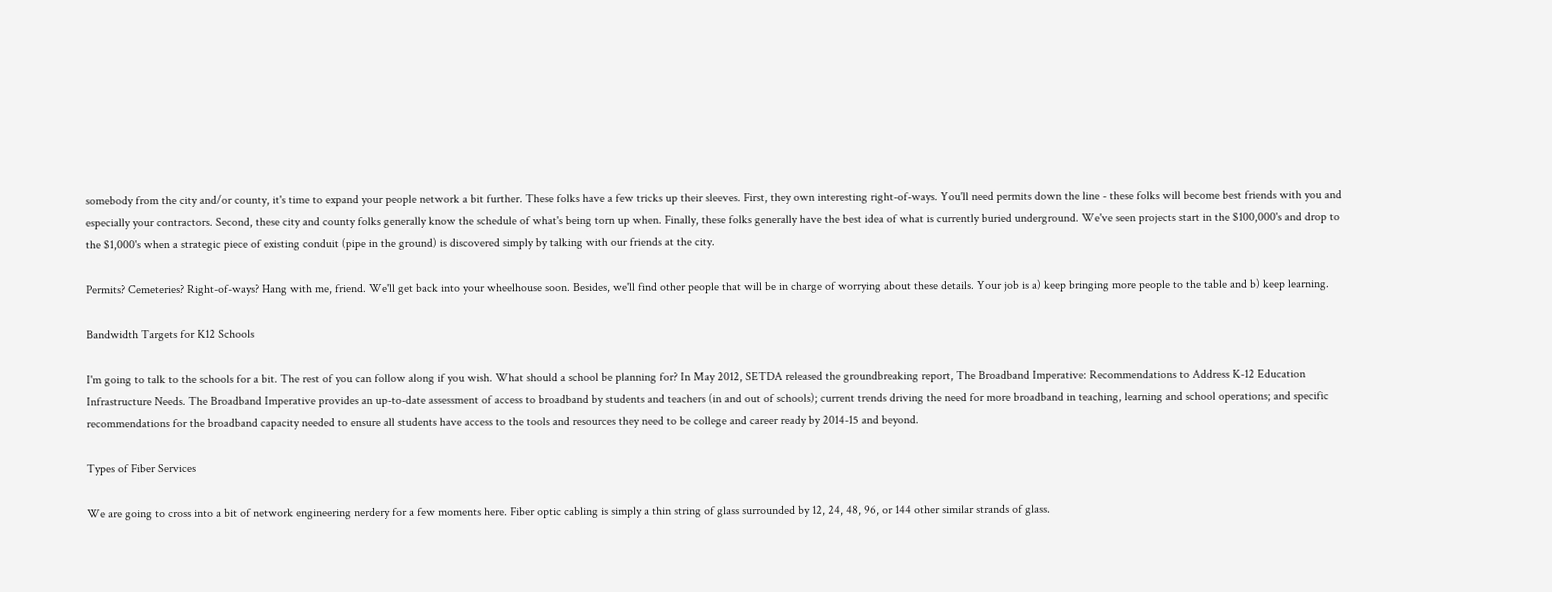somebody from the city and/or county, it's time to expand your people network a bit further. These folks have a few tricks up their sleeves. First, they own interesting right-of-ways. You'll need permits down the line - these folks will become best friends with you and especially your contractors. Second, these city and county folks generally know the schedule of what's being torn up when. Finally, these folks generally have the best idea of what is currently buried underground. We've seen projects start in the $100,000's and drop to the $1,000's when a strategic piece of existing conduit (pipe in the ground) is discovered simply by talking with our friends at the city.

Permits? Cemeteries? Right-of-ways? Hang with me, friend. We'll get back into your wheelhouse soon. Besides, we'll find other people that will be in charge of worrying about these details. Your job is a) keep bringing more people to the table and b) keep learning.

Bandwidth Targets for K12 Schools

I'm going to talk to the schools for a bit. The rest of you can follow along if you wish. What should a school be planning for? In May 2012, SETDA released the groundbreaking report, The Broadband Imperative: Recommendations to Address K-12 Education Infrastructure Needs. The Broadband Imperative provides an up-to-date assessment of access to broadband by students and teachers (in and out of schools); current trends driving the need for more broadband in teaching, learning and school operations; and specific recommendations for the broadband capacity needed to ensure all students have access to the tools and resources they need to be college and career ready by 2014-15 and beyond.

Types of Fiber Services

We are going to cross into a bit of network engineering nerdery for a few moments here. Fiber optic cabling is simply a thin string of glass surrounded by 12, 24, 48, 96, or 144 other similar strands of glass.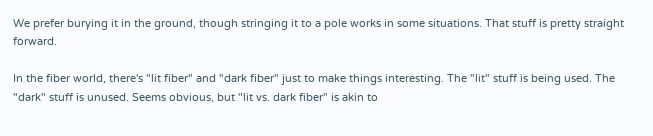We prefer burying it in the ground, though stringing it to a pole works in some situations. That stuff is pretty straight forward.

In the fiber world, there's "lit fiber" and "dark fiber" just to make things interesting. The "lit" stuff is being used. The "dark" stuff is unused. Seems obvious, but "lit vs. dark fiber" is akin to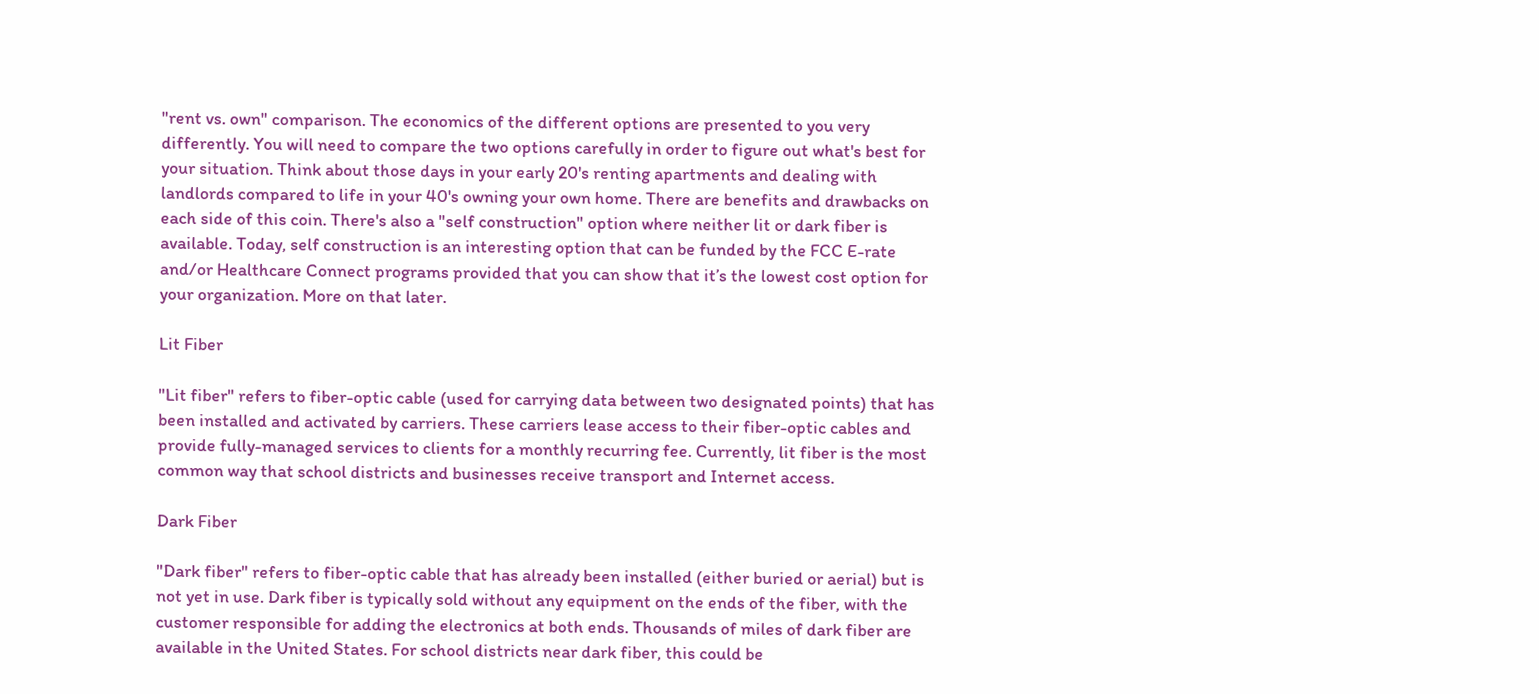"rent vs. own" comparison. The economics of the different options are presented to you very differently. You will need to compare the two options carefully in order to figure out what's best for your situation. Think about those days in your early 20's renting apartments and dealing with landlords compared to life in your 40's owning your own home. There are benefits and drawbacks on each side of this coin. There's also a "self construction" option where neither lit or dark fiber is available. Today, self construction is an interesting option that can be funded by the FCC E-rate and/or Healthcare Connect programs provided that you can show that it’s the lowest cost option for your organization. More on that later.

Lit Fiber

"Lit fiber" refers to fiber-optic cable (used for carrying data between two designated points) that has been installed and activated by carriers. These carriers lease access to their fiber-optic cables and provide fully-managed services to clients for a monthly recurring fee. Currently, lit fiber is the most common way that school districts and businesses receive transport and Internet access.

Dark Fiber

"Dark fiber" refers to fiber-optic cable that has already been installed (either buried or aerial) but is not yet in use. Dark fiber is typically sold without any equipment on the ends of the fiber, with the customer responsible for adding the electronics at both ends. Thousands of miles of dark fiber are available in the United States. For school districts near dark fiber, this could be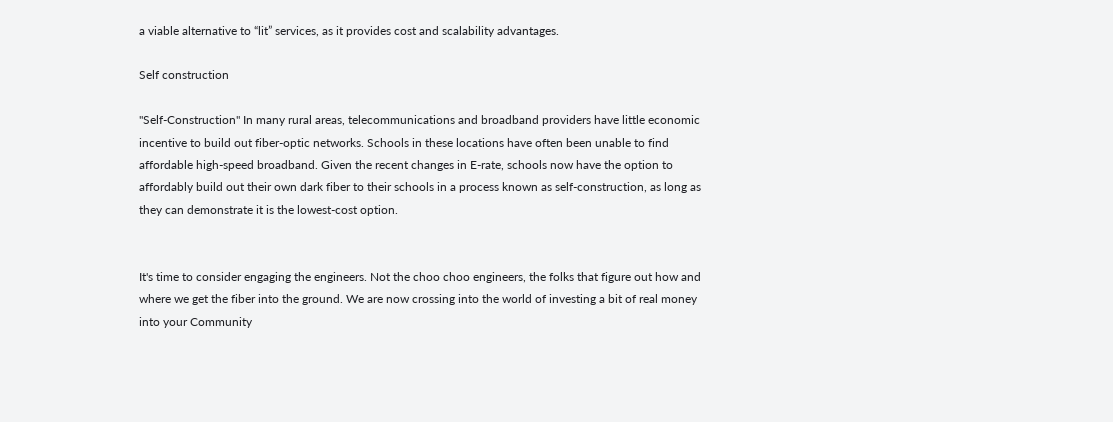a viable alternative to “lit” services, as it provides cost and scalability advantages.

Self construction

"Self-Construction" In many rural areas, telecommunications and broadband providers have little economic incentive to build out fiber-optic networks. Schools in these locations have often been unable to find affordable high-speed broadband. Given the recent changes in E-rate, schools now have the option to affordably build out their own dark fiber to their schools in a process known as self-construction, as long as they can demonstrate it is the lowest-cost option.


It's time to consider engaging the engineers. Not the choo choo engineers, the folks that figure out how and where we get the fiber into the ground. We are now crossing into the world of investing a bit of real money into your Community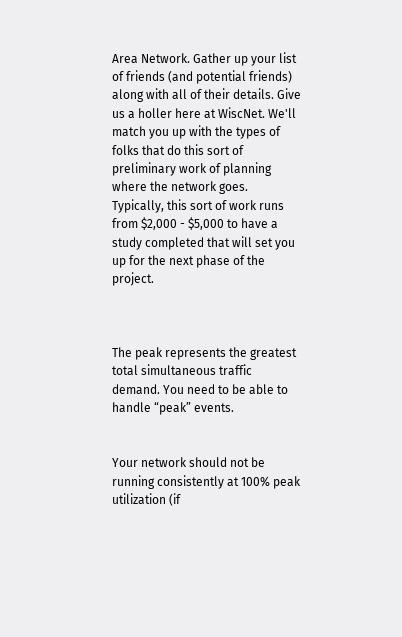Area Network. Gather up your list of friends (and potential friends) along with all of their details. Give us a holler here at WiscNet. We'll match you up with the types of folks that do this sort of preliminary work of planning where the network goes. Typically, this sort of work runs from $2,000 - $5,000 to have a study completed that will set you up for the next phase of the project.



The peak represents the greatest total simultaneous traffic demand. You need to be able to handle “peak” events.


Your network should not be running consistently at 100% peak utilization (if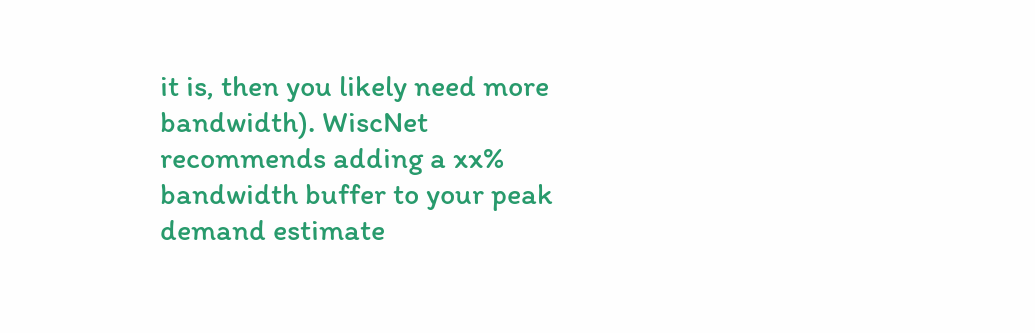it is, then you likely need more bandwidth). WiscNet recommends adding a xx% bandwidth buffer to your peak demand estimate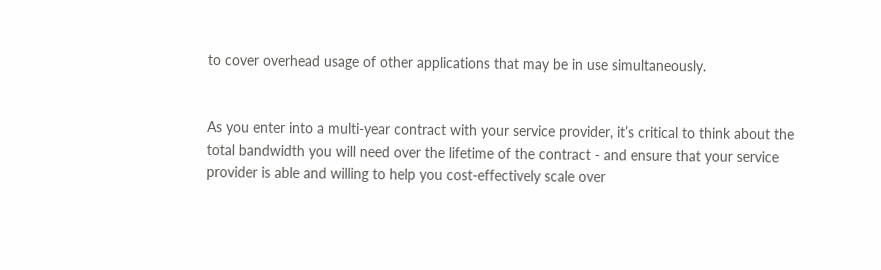to cover overhead usage of other applications that may be in use simultaneously.


As you enter into a multi-year contract with your service provider, it’s critical to think about the total bandwidth you will need over the lifetime of the contract - and ensure that your service provider is able and willing to help you cost-effectively scale over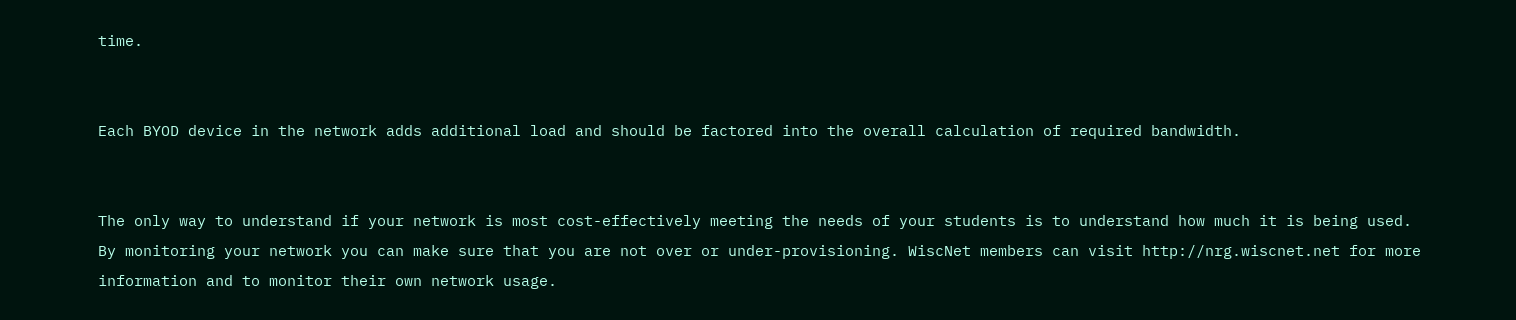time.


Each BYOD device in the network adds additional load and should be factored into the overall calculation of required bandwidth.


The only way to understand if your network is most cost-effectively meeting the needs of your students is to understand how much it is being used. By monitoring your network you can make sure that you are not over or under-provisioning. WiscNet members can visit http://nrg.wiscnet.net for more information and to monitor their own network usage.